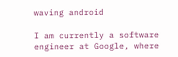waving android

I am currently a software engineer at Google, where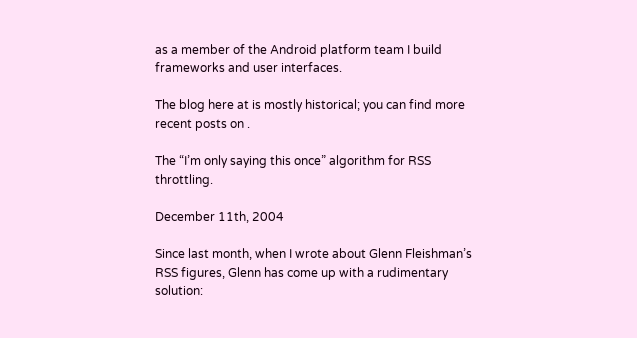as a member of the Android platform team I build frameworks and user interfaces.

The blog here at is mostly historical; you can find more recent posts on .

The “I’m only saying this once” algorithm for RSS throttling.

December 11th, 2004

Since last month, when I wrote about Glenn Fleishman’s RSS figures, Glenn has come up with a rudimentary solution: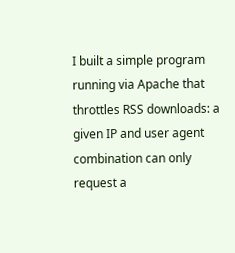I built a simple program running via Apache that throttles RSS downloads: a given IP and user agent combination can only request a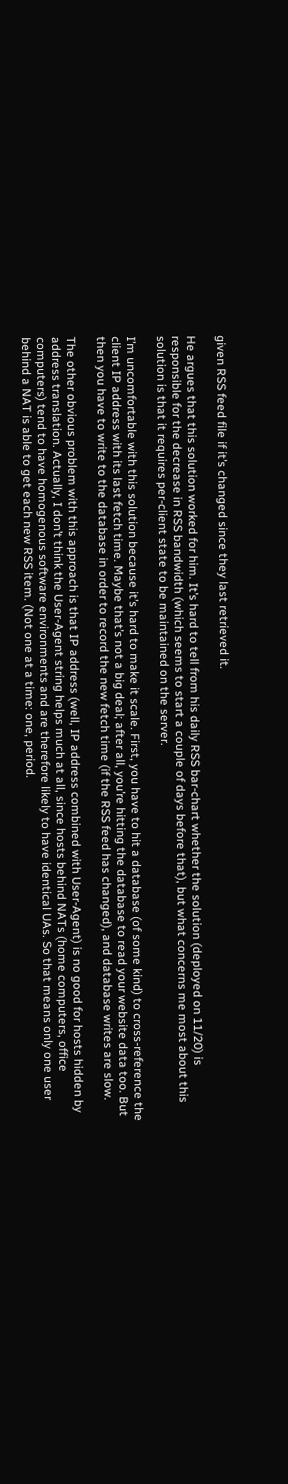given RSS feed file if it’s changed since they last retrieved it.

He argues that this solution worked for him. It’s hard to tell from his daily RSS bar-chart whether the solution (deployed on 11/20) is responsible for the decrease in RSS bandwidth (which seems to start a couple of days before that), but what concerns me most about this solution is that it requires per-client state to be maintained on the server.

I’m uncomfortable with this solution because it’s hard to make it scale. First, you have to hit a database (of some kind) to cross-reference the client IP address with its last fetch time. Maybe that’s not a big deal; after all, you’re hitting the database to read your website data too. But then you have to write to the database in order to record the new fetch time (if the RSS feed has changed), and database writes are slow.

The other obvious problem with this approach is that IP address (well, IP address combined with User-Agent) is no good for hosts hidden by address translation. Actually, I don’t think the User-Agent string helps much at all, since hosts behind NATs (home computers, office computers) tend to have homogenous software environments and are therefore likely to have identical UAs. So that means only one user behind a NAT is able to get each new RSS item. (Not one at a time: one, period.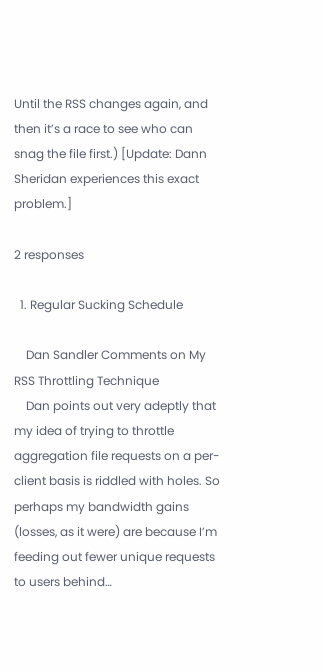Until the RSS changes again, and then it’s a race to see who can snag the file first.) [Update: Dann Sheridan experiences this exact problem.]

2 responses

  1. Regular Sucking Schedule

    Dan Sandler Comments on My RSS Throttling Technique
    Dan points out very adeptly that my idea of trying to throttle aggregation file requests on a per-client basis is riddled with holes. So perhaps my bandwidth gains (losses, as it were) are because I’m feeding out fewer unique requests to users behind…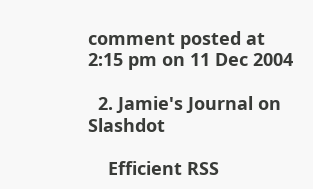comment posted at 2:15 pm on 11 Dec 2004

  2. Jamie's Journal on Slashdot

    Efficient RSS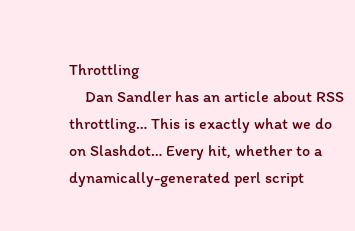Throttling
    Dan Sandler has an article about RSS throttling… This is exactly what we do on Slashdot… Every hit, whether to a dynamically-generated perl script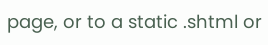page, or to a static .shtml or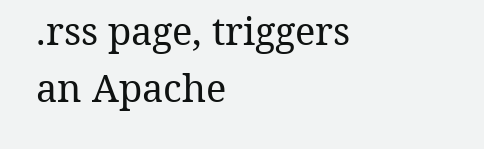.rss page, triggers an Apache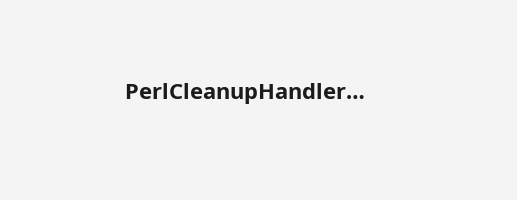PerlCleanupHandler…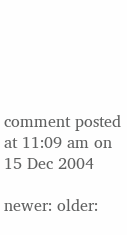comment posted at 11:09 am on 15 Dec 2004

newer: older: